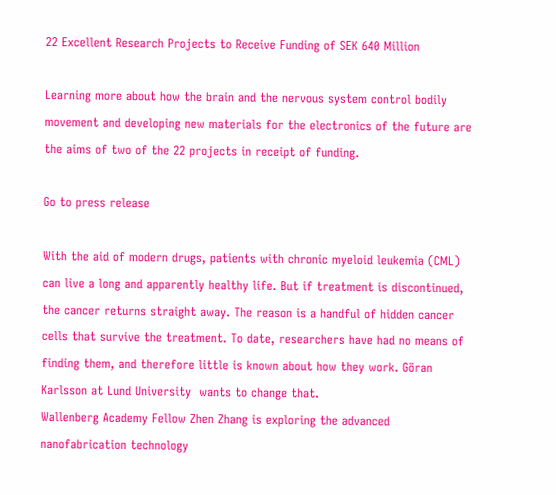22 Excellent Research Projects to Receive Funding of SEK 640 Million

Learning more about how the brain and the nervous system control bodily movement and developing new materials for the electronics of the future are the aims of two of the 22 projects in receipt of funding.

Go to press release

With the aid of modern drugs, patients with chronic myeloid leukemia (CML) can live a long and apparently healthy life. But if treatment is discontinued, the cancer returns straight away. The reason is a handful of hidden cancer cells that survive the treatment. To date, researchers have had no means of finding them, and therefore little is known about how they work. Göran Karlsson at Lund University  wants to change that.
Wallenberg Academy Fellow Zhen Zhang is exploring the advanced nanofabrication technology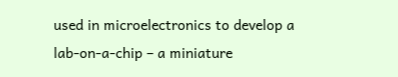used in microelectronics to develop a lab-on-a-chip – a miniature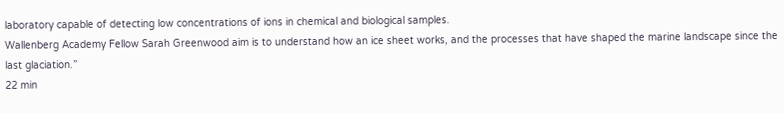laboratory capable of detecting low concentrations of ions in chemical and biological samples.
Wallenberg Academy Fellow Sarah Greenwood aim is to understand how an ice sheet works, and the processes that have shaped the marine landscape since the last glaciation.”
22 min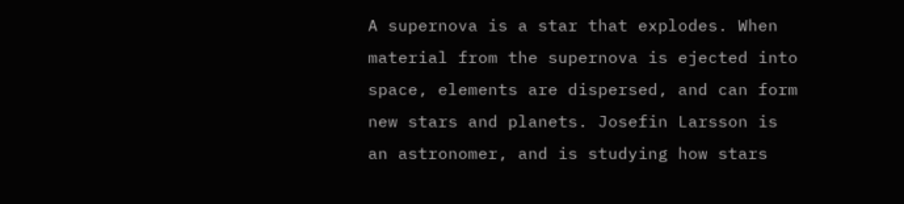A supernova is a star that explodes. When material from the supernova is ejected into space, elements are dispersed, and can form new stars and planets. Josefin Larsson is an astronomer, and is studying how stars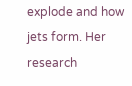explode and how jets form. Her research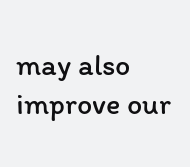may also improve our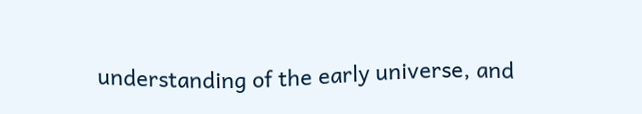understanding of the early universe, and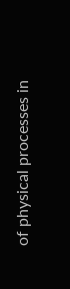of physical processes in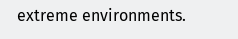extreme environments.